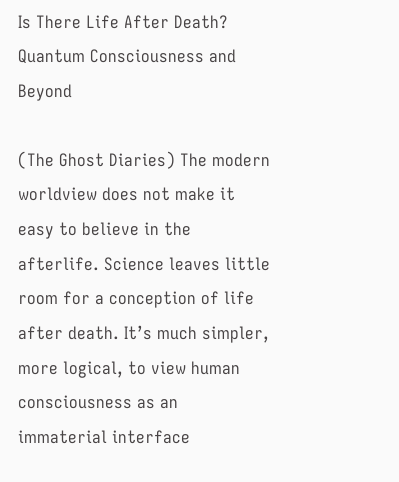Is There Life After Death? Quantum Consciousness and Beyond

(The Ghost Diaries) The modern worldview does not make it easy to believe in the afterlife. Science leaves little room for a conception of life after death. It’s much simpler, more logical, to view human consciousness as an immaterial interface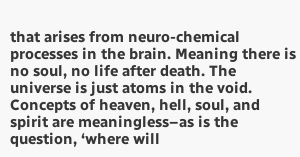that arises from neuro-chemical processes in the brain. Meaning there is no soul, no life after death. The universe is just atoms in the void. Concepts of heaven, hell, soul, and spirit are meaningless–as is the question, ‘where will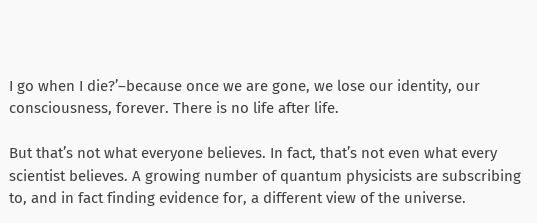I go when I die?’–because once we are gone, we lose our identity, our consciousness, forever. There is no life after life.

But that’s not what everyone believes. In fact, that’s not even what every scientist believes. A growing number of quantum physicists are subscribing to, and in fact finding evidence for, a different view of the universe.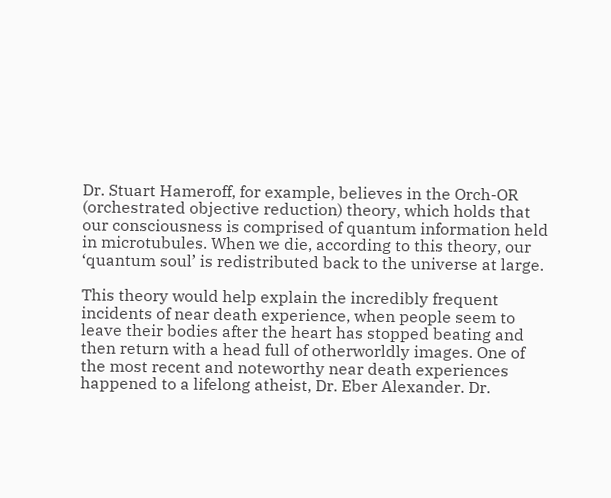Dr. Stuart Hameroff, for example, believes in the Orch-OR (orchestrated objective reduction) theory, which holds that our consciousness is comprised of quantum information held in microtubules. When we die, according to this theory, our ‘quantum soul’ is redistributed back to the universe at large.

This theory would help explain the incredibly frequent incidents of near death experience, when people seem to leave their bodies after the heart has stopped beating and then return with a head full of otherworldly images. One of the most recent and noteworthy near death experiences happened to a lifelong atheist, Dr. Eber Alexander. Dr.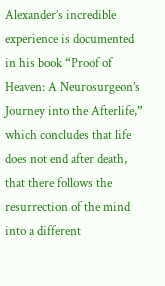Alexander’s incredible experience is documented in his book “Proof of Heaven: A Neurosurgeon’s Journey into the Afterlife,” which concludes that life does not end after death, that there follows the resurrection of the mind into a different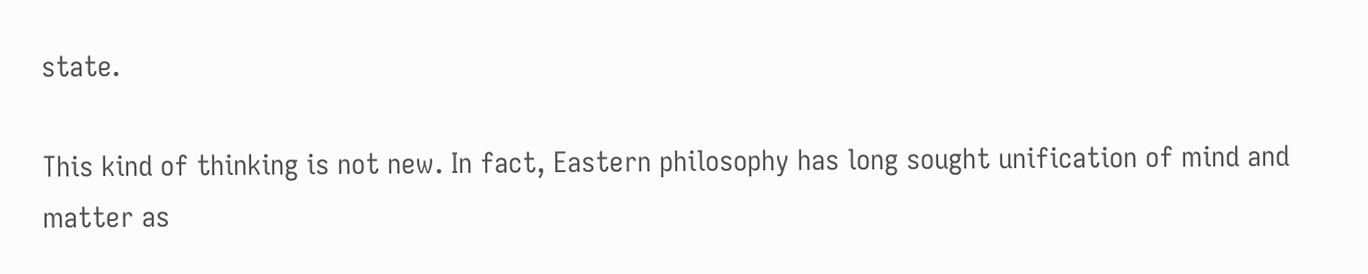state.

This kind of thinking is not new. In fact, Eastern philosophy has long sought unification of mind and matter as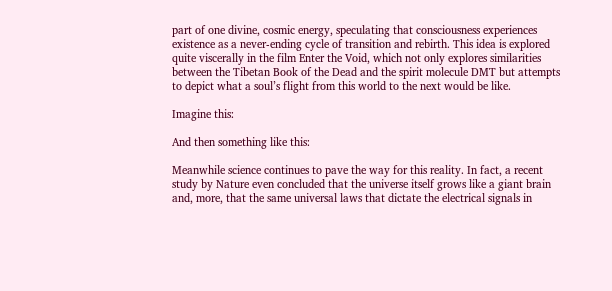part of one divine, cosmic energy, speculating that consciousness experiences existence as a never-ending cycle of transition and rebirth. This idea is explored quite viscerally in the film Enter the Void, which not only explores similarities between the Tibetan Book of the Dead and the spirit molecule DMT but attempts to depict what a soul’s flight from this world to the next would be like.

Imagine this:

And then something like this:

Meanwhile science continues to pave the way for this reality. In fact, a recent study by Nature even concluded that the universe itself grows like a giant brain and, more, that the same universal laws that dictate the electrical signals in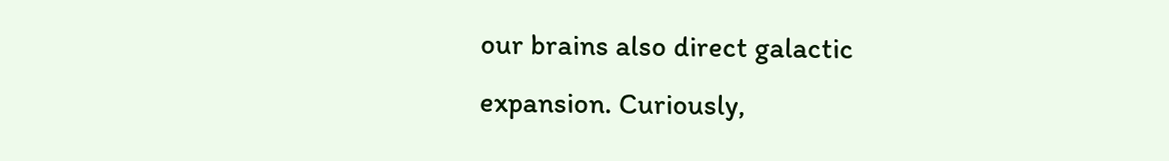our brains also direct galactic expansion. Curiously,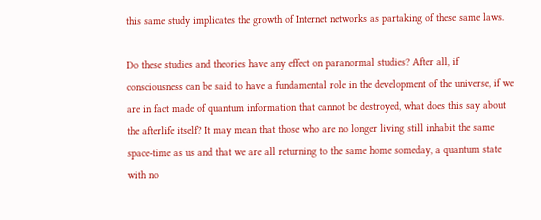this same study implicates the growth of Internet networks as partaking of these same laws.

Do these studies and theories have any effect on paranormal studies? After all, if consciousness can be said to have a fundamental role in the development of the universe, if we are in fact made of quantum information that cannot be destroyed, what does this say about the afterlife itself? It may mean that those who are no longer living still inhabit the same space-time as us and that we are all returning to the same home someday, a quantum state with no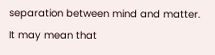separation between mind and matter. It may mean that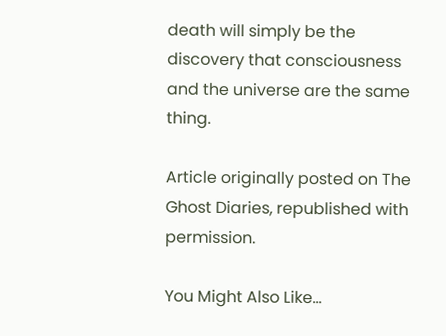death will simply be the discovery that consciousness and the universe are the same thing.

Article originally posted on The Ghost Diaries, republished with permission.

You Might Also Like...